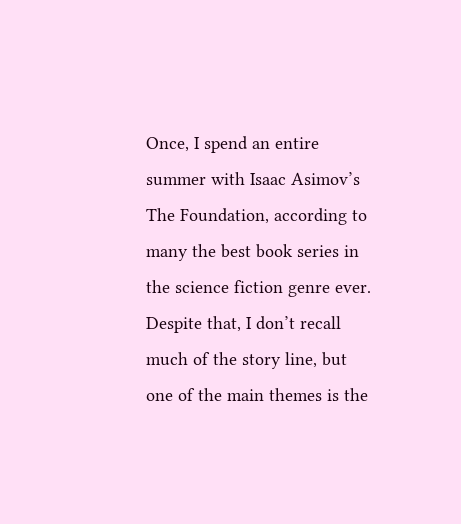Once, I spend an entire summer with Isaac Asimov’s The Foundation, according to many the best book series in the science fiction genre ever. Despite that, I don’t recall much of the story line, but one of the main themes is the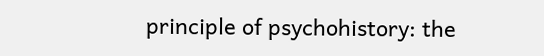principle of psychohistory: the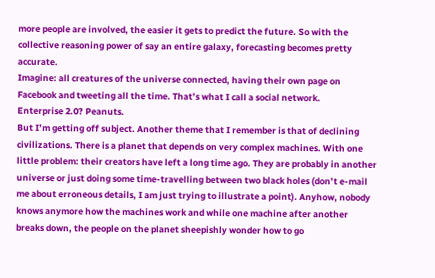more people are involved, the easier it gets to predict the future. So with the collective reasoning power of say an entire galaxy, forecasting becomes pretty accurate.
Imagine: all creatures of the universe connected, having their own page on Facebook and tweeting all the time. That’s what I call a social network.
Enterprise 2.0? Peanuts.
But I’m getting off subject. Another theme that I remember is that of declining civilizations. There is a planet that depends on very complex machines. With one little problem: their creators have left a long time ago. They are probably in another universe or just doing some time-travelling between two black holes (don’t e-mail me about erroneous details, I am just trying to illustrate a point). Anyhow, nobody knows anymore how the machines work and while one machine after another breaks down, the people on the planet sheepishly wonder how to go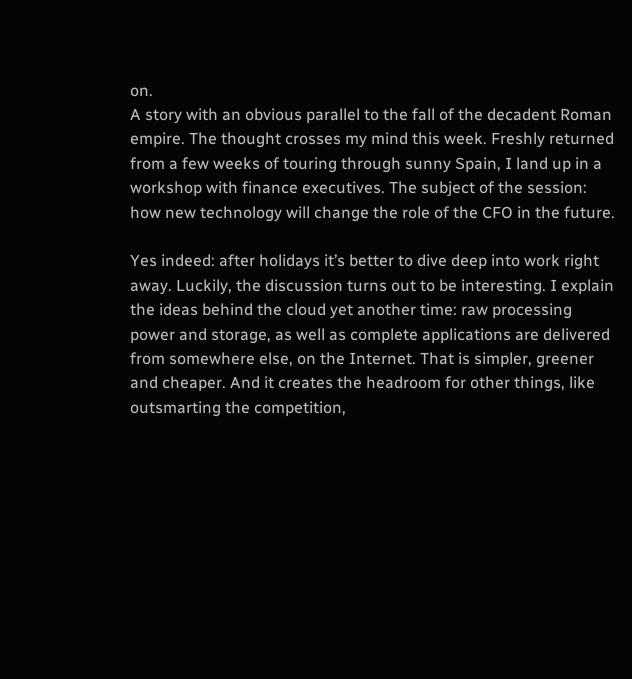on.
A story with an obvious parallel to the fall of the decadent Roman empire. The thought crosses my mind this week. Freshly returned from a few weeks of touring through sunny Spain, I land up in a workshop with finance executives. The subject of the session: how new technology will change the role of the CFO in the future.

Yes indeed: after holidays it’s better to dive deep into work right away. Luckily, the discussion turns out to be interesting. I explain the ideas behind the cloud yet another time: raw processing power and storage, as well as complete applications are delivered from somewhere else, on the Internet. That is simpler, greener and cheaper. And it creates the headroom for other things, like outsmarting the competition,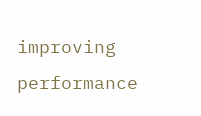improving performance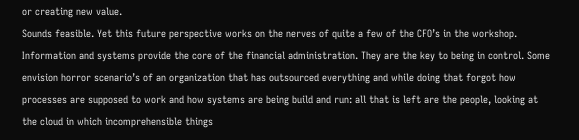or creating new value.
Sounds feasible. Yet this future perspective works on the nerves of quite a few of the CFO’s in the workshop. Information and systems provide the core of the financial administration. They are the key to being in control. Some envision horror scenario’s of an organization that has outsourced everything and while doing that forgot how processes are supposed to work and how systems are being build and run: all that is left are the people, looking at the cloud in which incomprehensible things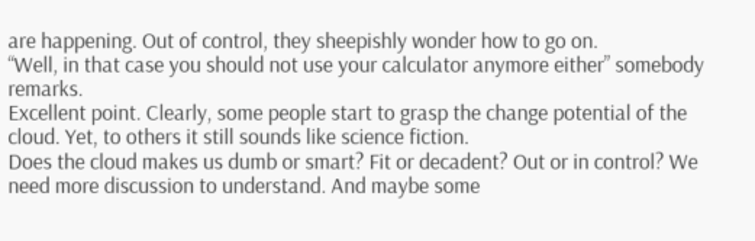are happening. Out of control, they sheepishly wonder how to go on.
“Well, in that case you should not use your calculator anymore either” somebody remarks.
Excellent point. Clearly, some people start to grasp the change potential of the cloud. Yet, to others it still sounds like science fiction.
Does the cloud makes us dumb or smart? Fit or decadent? Out or in control? We need more discussion to understand. And maybe some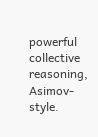powerful collective reasoning, Asimov-style.